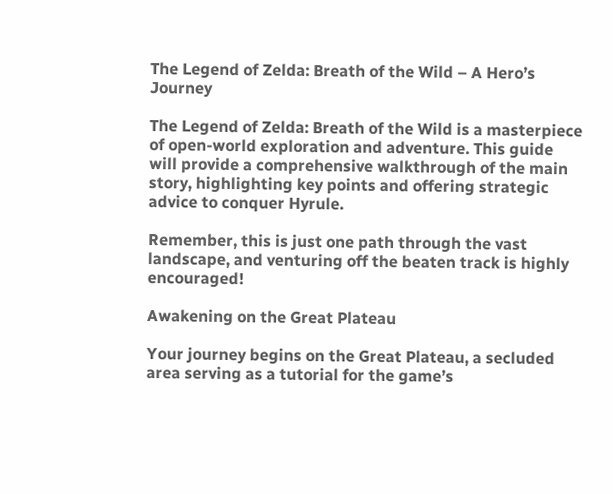The Legend of Zelda: Breath of the Wild – A Hero’s Journey

The Legend of Zelda: Breath of the Wild is a masterpiece of open-world exploration and adventure. This guide will provide a comprehensive walkthrough of the main story, highlighting key points and offering strategic advice to conquer Hyrule.

Remember, this is just one path through the vast landscape, and venturing off the beaten track is highly encouraged!

Awakening on the Great Plateau

Your journey begins on the Great Plateau, a secluded area serving as a tutorial for the game’s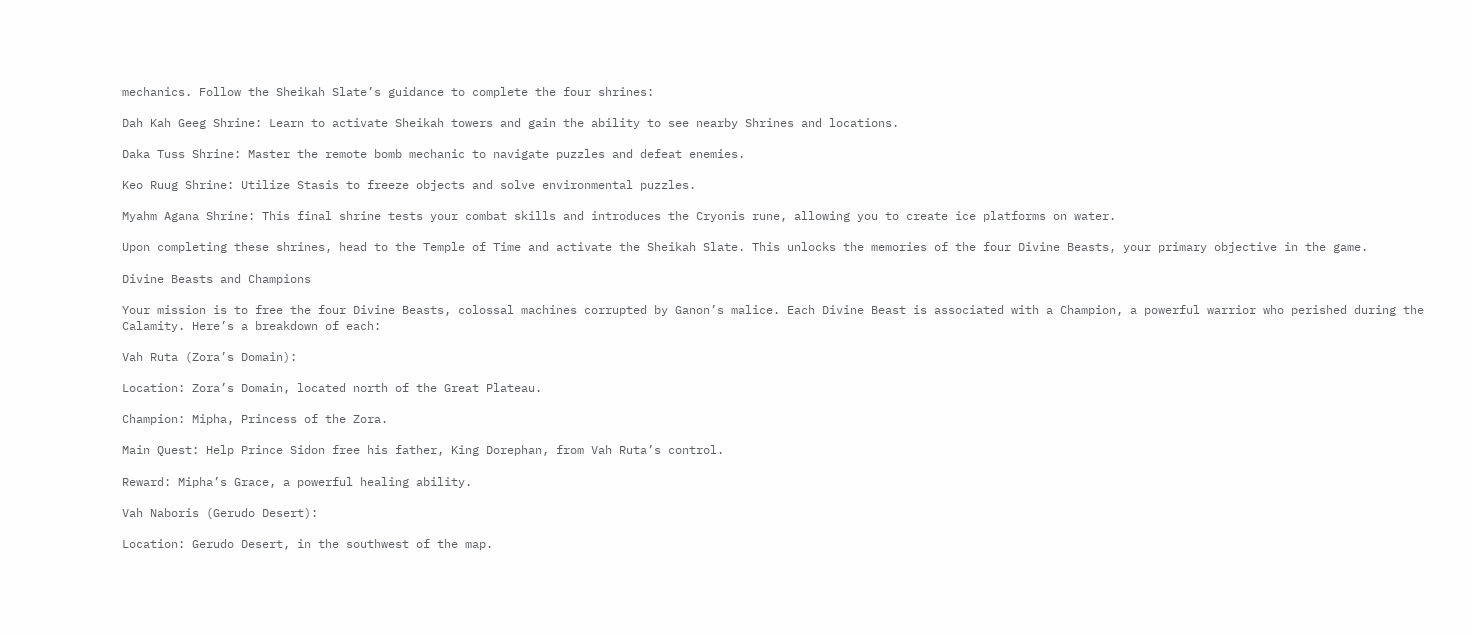mechanics. Follow the Sheikah Slate’s guidance to complete the four shrines:

Dah Kah Geeg Shrine: Learn to activate Sheikah towers and gain the ability to see nearby Shrines and locations.

Daka Tuss Shrine: Master the remote bomb mechanic to navigate puzzles and defeat enemies.

Keo Ruug Shrine: Utilize Stasis to freeze objects and solve environmental puzzles.

Myahm Agana Shrine: This final shrine tests your combat skills and introduces the Cryonis rune, allowing you to create ice platforms on water.

Upon completing these shrines, head to the Temple of Time and activate the Sheikah Slate. This unlocks the memories of the four Divine Beasts, your primary objective in the game.

Divine Beasts and Champions

Your mission is to free the four Divine Beasts, colossal machines corrupted by Ganon’s malice. Each Divine Beast is associated with a Champion, a powerful warrior who perished during the Calamity. Here’s a breakdown of each:

Vah Ruta (Zora’s Domain):

Location: Zora’s Domain, located north of the Great Plateau.

Champion: Mipha, Princess of the Zora.

Main Quest: Help Prince Sidon free his father, King Dorephan, from Vah Ruta’s control.

Reward: Mipha’s Grace, a powerful healing ability.

Vah Naboris (Gerudo Desert):

Location: Gerudo Desert, in the southwest of the map.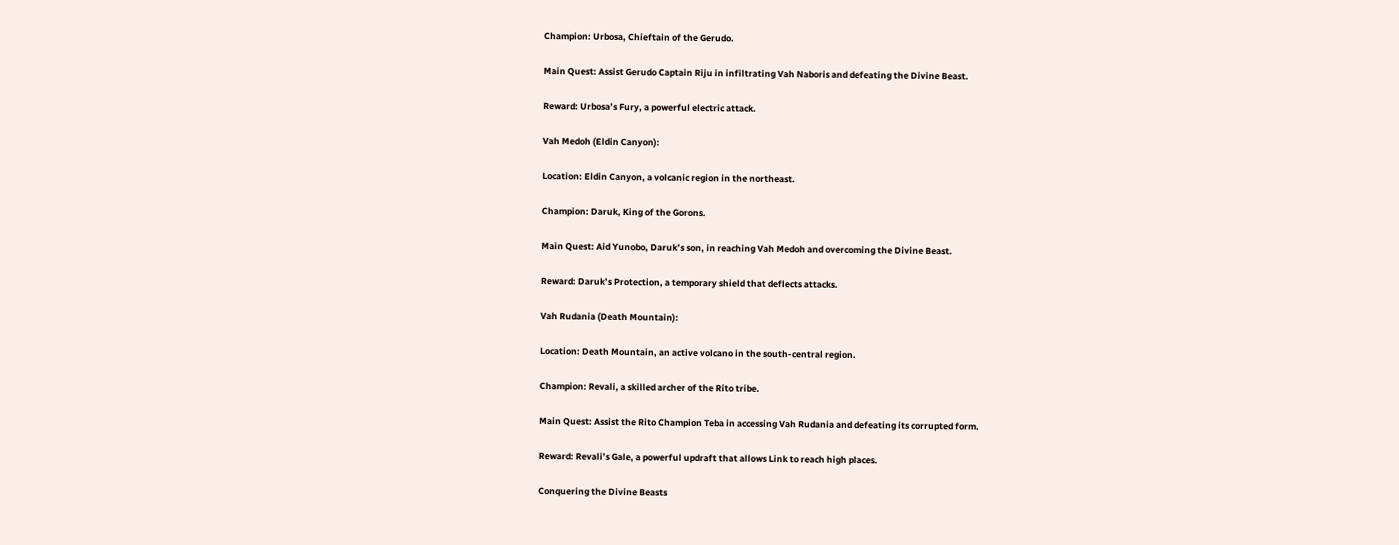Champion: Urbosa, Chieftain of the Gerudo.

Main Quest: Assist Gerudo Captain Riju in infiltrating Vah Naboris and defeating the Divine Beast.

Reward: Urbosa’s Fury, a powerful electric attack.

Vah Medoh (Eldin Canyon):

Location: Eldin Canyon, a volcanic region in the northeast.

Champion: Daruk, King of the Gorons.

Main Quest: Aid Yunobo, Daruk’s son, in reaching Vah Medoh and overcoming the Divine Beast.

Reward: Daruk’s Protection, a temporary shield that deflects attacks.

Vah Rudania (Death Mountain):

Location: Death Mountain, an active volcano in the south-central region.

Champion: Revali, a skilled archer of the Rito tribe.

Main Quest: Assist the Rito Champion Teba in accessing Vah Rudania and defeating its corrupted form.

Reward: Revali’s Gale, a powerful updraft that allows Link to reach high places.

Conquering the Divine Beasts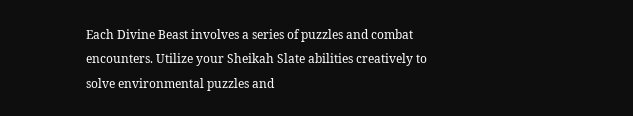Each Divine Beast involves a series of puzzles and combat encounters. Utilize your Sheikah Slate abilities creatively to solve environmental puzzles and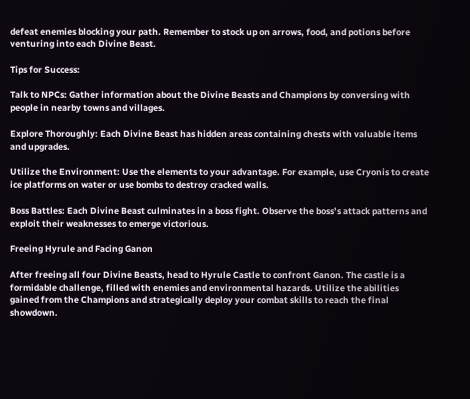defeat enemies blocking your path. Remember to stock up on arrows, food, and potions before venturing into each Divine Beast.

Tips for Success:

Talk to NPCs: Gather information about the Divine Beasts and Champions by conversing with people in nearby towns and villages.

Explore Thoroughly: Each Divine Beast has hidden areas containing chests with valuable items and upgrades.

Utilize the Environment: Use the elements to your advantage. For example, use Cryonis to create ice platforms on water or use bombs to destroy cracked walls.

Boss Battles: Each Divine Beast culminates in a boss fight. Observe the boss’s attack patterns and exploit their weaknesses to emerge victorious.

Freeing Hyrule and Facing Ganon

After freeing all four Divine Beasts, head to Hyrule Castle to confront Ganon. The castle is a formidable challenge, filled with enemies and environmental hazards. Utilize the abilities gained from the Champions and strategically deploy your combat skills to reach the final showdown.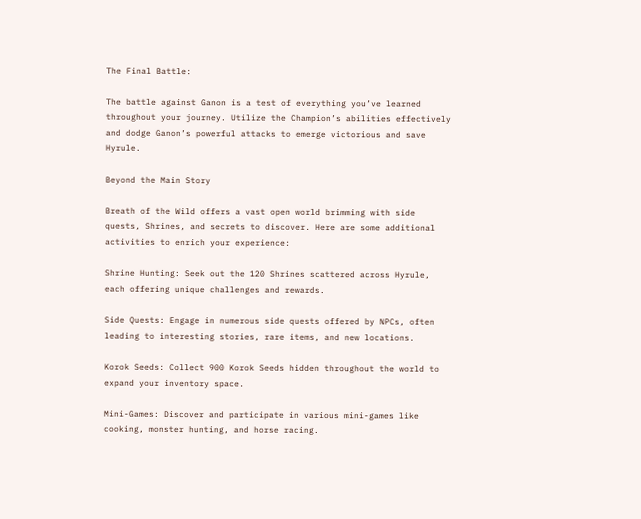The Final Battle:

The battle against Ganon is a test of everything you’ve learned throughout your journey. Utilize the Champion’s abilities effectively and dodge Ganon’s powerful attacks to emerge victorious and save Hyrule.

Beyond the Main Story

Breath of the Wild offers a vast open world brimming with side quests, Shrines, and secrets to discover. Here are some additional activities to enrich your experience:

Shrine Hunting: Seek out the 120 Shrines scattered across Hyrule, each offering unique challenges and rewards.

Side Quests: Engage in numerous side quests offered by NPCs, often leading to interesting stories, rare items, and new locations.

Korok Seeds: Collect 900 Korok Seeds hidden throughout the world to expand your inventory space.

Mini-Games: Discover and participate in various mini-games like cooking, monster hunting, and horse racing.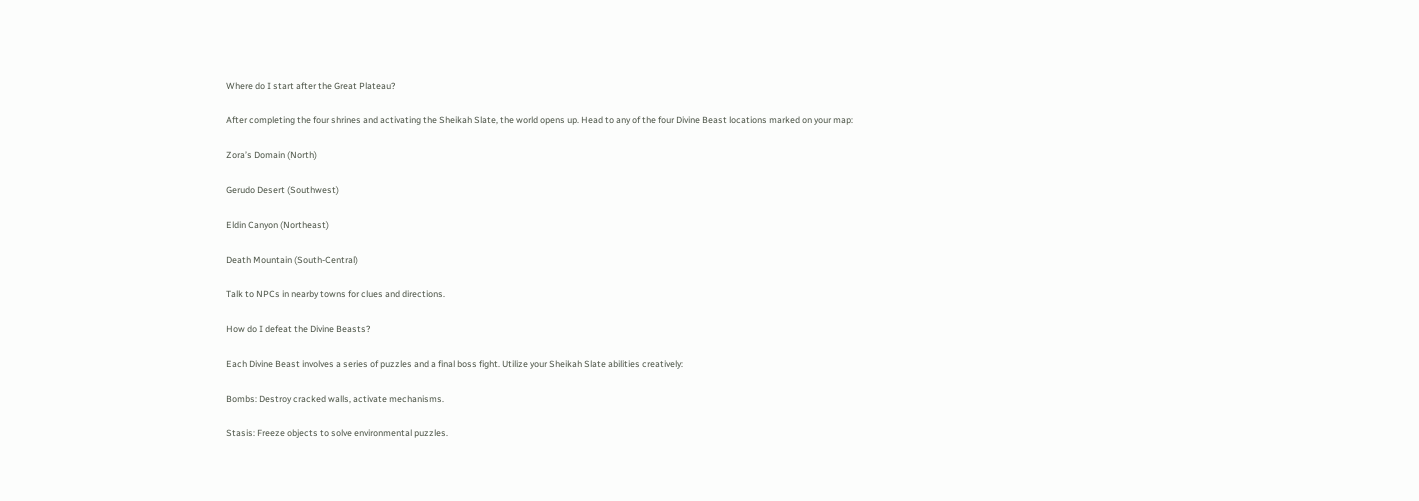Where do I start after the Great Plateau?

After completing the four shrines and activating the Sheikah Slate, the world opens up. Head to any of the four Divine Beast locations marked on your map:

Zora’s Domain (North)

Gerudo Desert (Southwest)

Eldin Canyon (Northeast)

Death Mountain (South-Central)

Talk to NPCs in nearby towns for clues and directions.

How do I defeat the Divine Beasts?

Each Divine Beast involves a series of puzzles and a final boss fight. Utilize your Sheikah Slate abilities creatively:

Bombs: Destroy cracked walls, activate mechanisms.

Stasis: Freeze objects to solve environmental puzzles.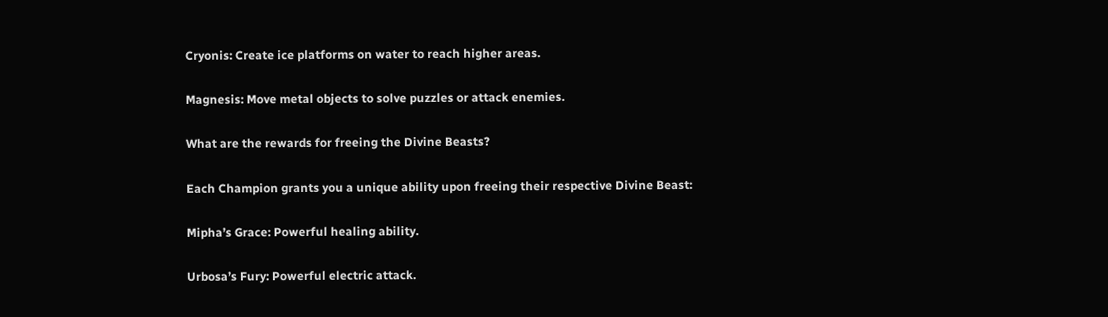Cryonis: Create ice platforms on water to reach higher areas.

Magnesis: Move metal objects to solve puzzles or attack enemies.

What are the rewards for freeing the Divine Beasts?

Each Champion grants you a unique ability upon freeing their respective Divine Beast:

Mipha’s Grace: Powerful healing ability.

Urbosa’s Fury: Powerful electric attack.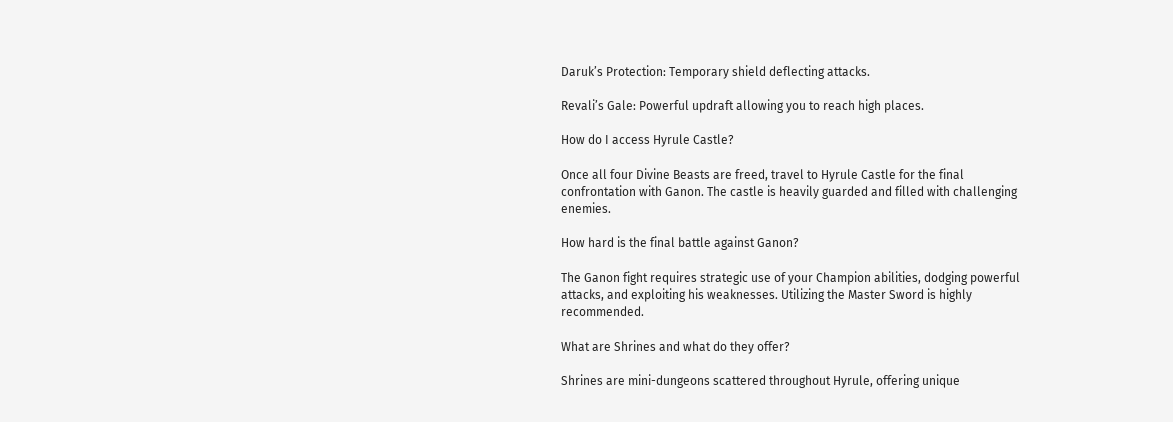Daruk’s Protection: Temporary shield deflecting attacks.

Revali’s Gale: Powerful updraft allowing you to reach high places.

How do I access Hyrule Castle?

Once all four Divine Beasts are freed, travel to Hyrule Castle for the final confrontation with Ganon. The castle is heavily guarded and filled with challenging enemies.

How hard is the final battle against Ganon?

The Ganon fight requires strategic use of your Champion abilities, dodging powerful attacks, and exploiting his weaknesses. Utilizing the Master Sword is highly recommended.

What are Shrines and what do they offer?

Shrines are mini-dungeons scattered throughout Hyrule, offering unique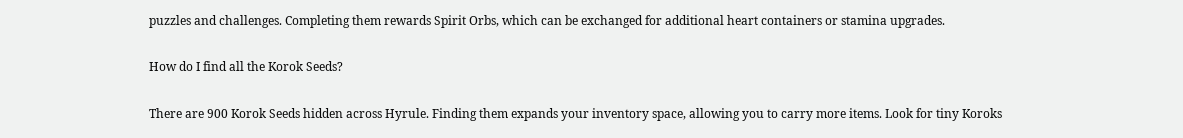puzzles and challenges. Completing them rewards Spirit Orbs, which can be exchanged for additional heart containers or stamina upgrades.

How do I find all the Korok Seeds?

There are 900 Korok Seeds hidden across Hyrule. Finding them expands your inventory space, allowing you to carry more items. Look for tiny Koroks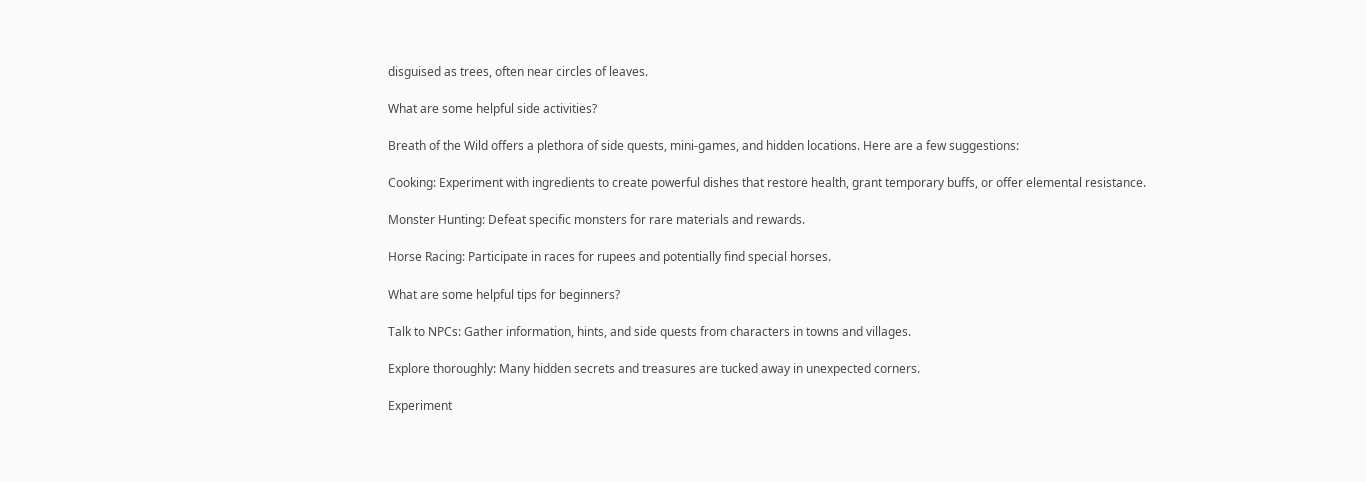disguised as trees, often near circles of leaves.

What are some helpful side activities?

Breath of the Wild offers a plethora of side quests, mini-games, and hidden locations. Here are a few suggestions:

Cooking: Experiment with ingredients to create powerful dishes that restore health, grant temporary buffs, or offer elemental resistance.

Monster Hunting: Defeat specific monsters for rare materials and rewards.

Horse Racing: Participate in races for rupees and potentially find special horses.

What are some helpful tips for beginners?

Talk to NPCs: Gather information, hints, and side quests from characters in towns and villages.

Explore thoroughly: Many hidden secrets and treasures are tucked away in unexpected corners.

Experiment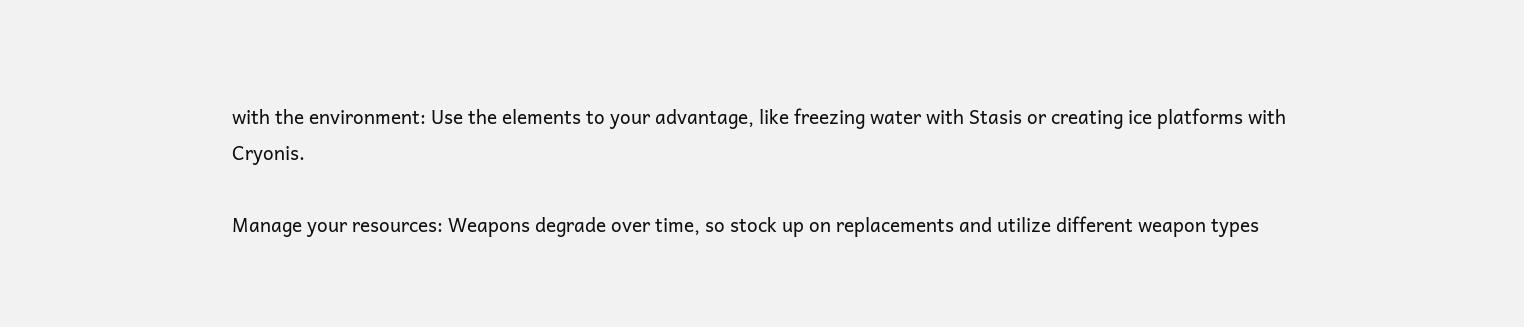with the environment: Use the elements to your advantage, like freezing water with Stasis or creating ice platforms with Cryonis.

Manage your resources: Weapons degrade over time, so stock up on replacements and utilize different weapon types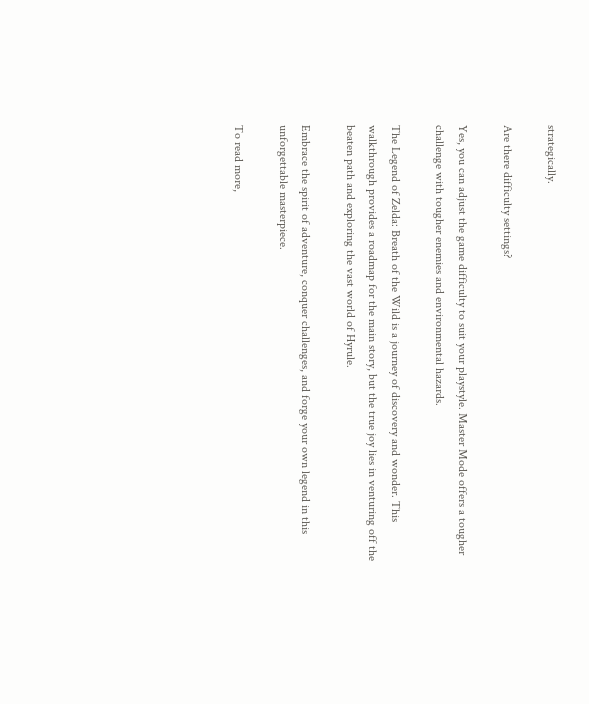strategically.

Are there difficulty settings?

Yes, you can adjust the game difficulty to suit your playstyle. Master Mode offers a tougher challenge with tougher enemies and environmental hazards.

The Legend of Zelda: Breath of the Wild is a journey of discovery and wonder. This walkthrough provides a roadmap for the main story, but the true joy lies in venturing off the beaten path and exploring the vast world of Hyrule.

Embrace the spirit of adventure, conquer challenges, and forge your own legend in this unforgettable masterpiece.

To read more,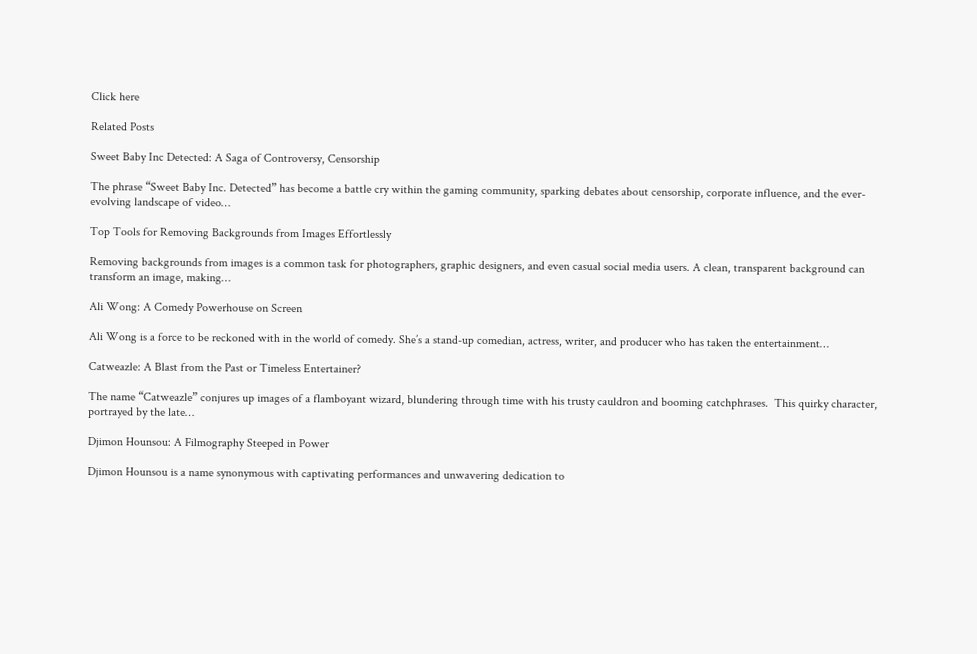Click here

Related Posts

Sweet Baby Inc Detected: A Saga of Controversy, Censorship

The phrase “Sweet Baby Inc. Detected” has become a battle cry within the gaming community, sparking debates about censorship, corporate influence, and the ever-evolving landscape of video…

Top Tools for Removing Backgrounds from Images Effortlessly

Removing backgrounds from images is a common task for photographers, graphic designers, and even casual social media users. A clean, transparent background can transform an image, making…

Ali Wong: A Comedy Powerhouse on Screen

Ali Wong is a force to be reckoned with in the world of comedy. She’s a stand-up comedian, actress, writer, and producer who has taken the entertainment…

Catweazle: A Blast from the Past or Timeless Entertainer?

The name “Catweazle” conjures up images of a flamboyant wizard, blundering through time with his trusty cauldron and booming catchphrases.  This quirky character, portrayed by the late…

Djimon Hounsou: A Filmography Steeped in Power

Djimon Hounsou is a name synonymous with captivating performances and unwavering dedication to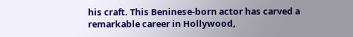his craft. This Beninese-born actor has carved a remarkable career in Hollywood,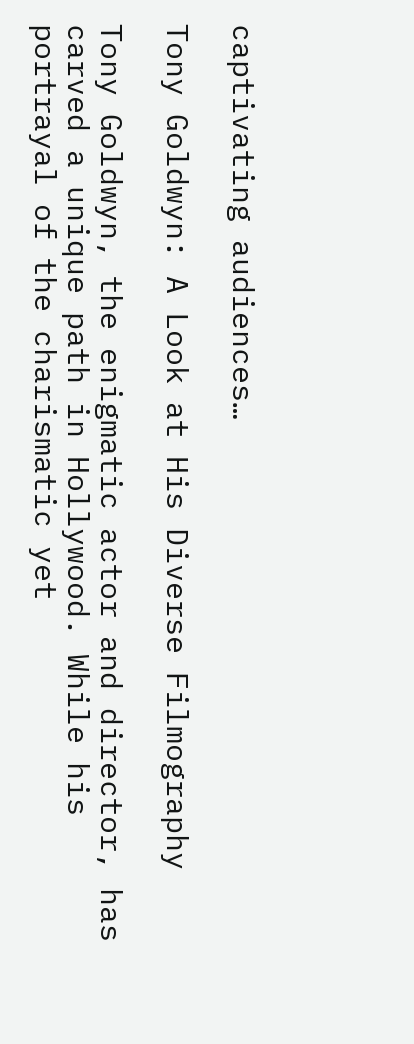captivating audiences…

Tony Goldwyn: A Look at His Diverse Filmography

Tony Goldwyn, the enigmatic actor and director, has carved a unique path in Hollywood. While his portrayal of the charismatic yet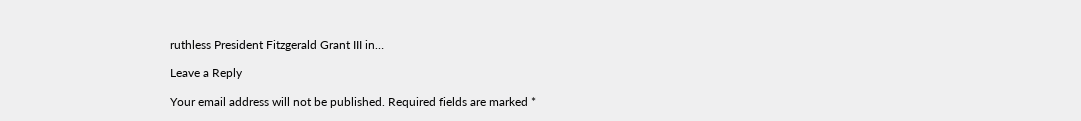ruthless President Fitzgerald Grant III in…

Leave a Reply

Your email address will not be published. Required fields are marked *